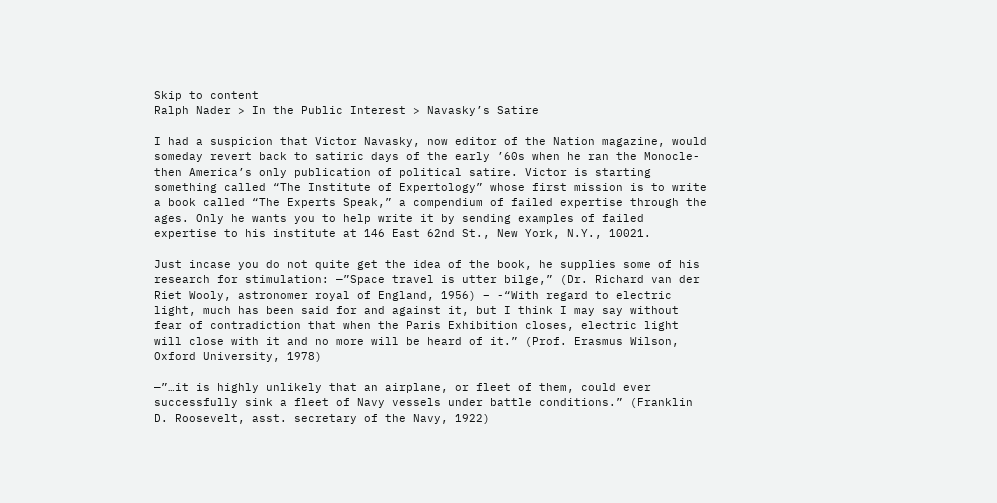Skip to content
Ralph Nader > In the Public Interest > Navasky’s Satire

I had a suspicion that Victor Navasky, now editor of the Nation magazine, would someday revert back to satiric days of the early ’60s when he ran the Monocle-then America’s only publication of political satire. Victor is starting something called “The Institute of Expertology” whose first mission is to write a book called “The Experts Speak,” a compendium of failed expertise through the ages. Only he wants you to help write it by sending examples of failed expertise to his institute at 146 East 62nd St., New York, N.Y., 10021.

Just incase you do not quite get the idea of the book, he supplies some of his research for stimulation: —”Space travel is utter bilge,” (Dr. Richard van der Riet Wooly, astronomer royal of England, 1956) – -“With regard to electric light, much has been said for and against it, but I think I may say without fear of contradiction that when the Paris Exhibition closes, electric light will close with it and no more will be heard of it.” (Prof. Erasmus Wilson, Oxford University, 1978)

—”…it is highly unlikely that an airplane, or fleet of them, could ever successfully sink a fleet of Navy vessels under battle conditions.” (Franklin D. Roosevelt, asst. secretary of the Navy, 1922)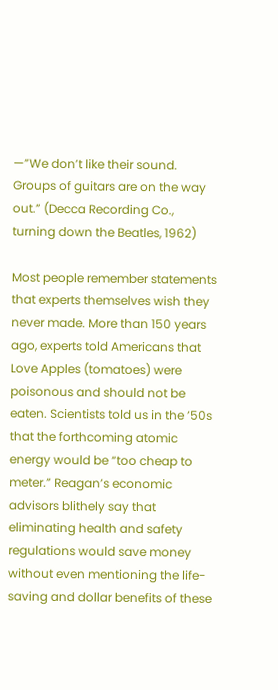—”We don’t like their sound. Groups of guitars are on the way out.” (Decca Recording Co., turning down the Beatles, 1962)

Most people remember statements that experts themselves wish they never made. More than 150 years ago, experts told Americans that Love Apples (tomatoes) were poisonous and should not be eaten. Scientists told us in the ’50s that the forthcoming atomic energy would be “too cheap to meter.” Reagan’s economic advisors blithely say that eliminating health and safety regulations would save money without even mentioning the life-saving and dollar benefits of these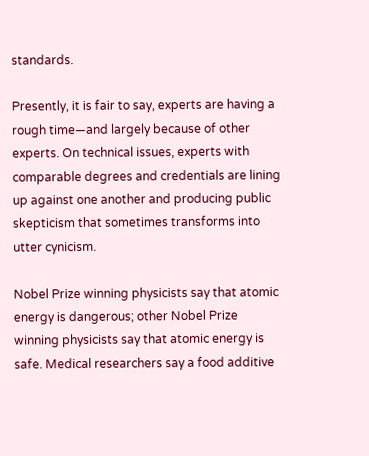standards.

Presently, it is fair to say, experts are having a rough time—and largely because of other experts. On technical issues, experts with comparable degrees and credentials are lining up against one another and producing public skepticism that sometimes transforms into utter cynicism.

Nobel Prize winning physicists say that atomic energy is dangerous; other Nobel Prize winning physicists say that atomic energy is safe. Medical researchers say a food additive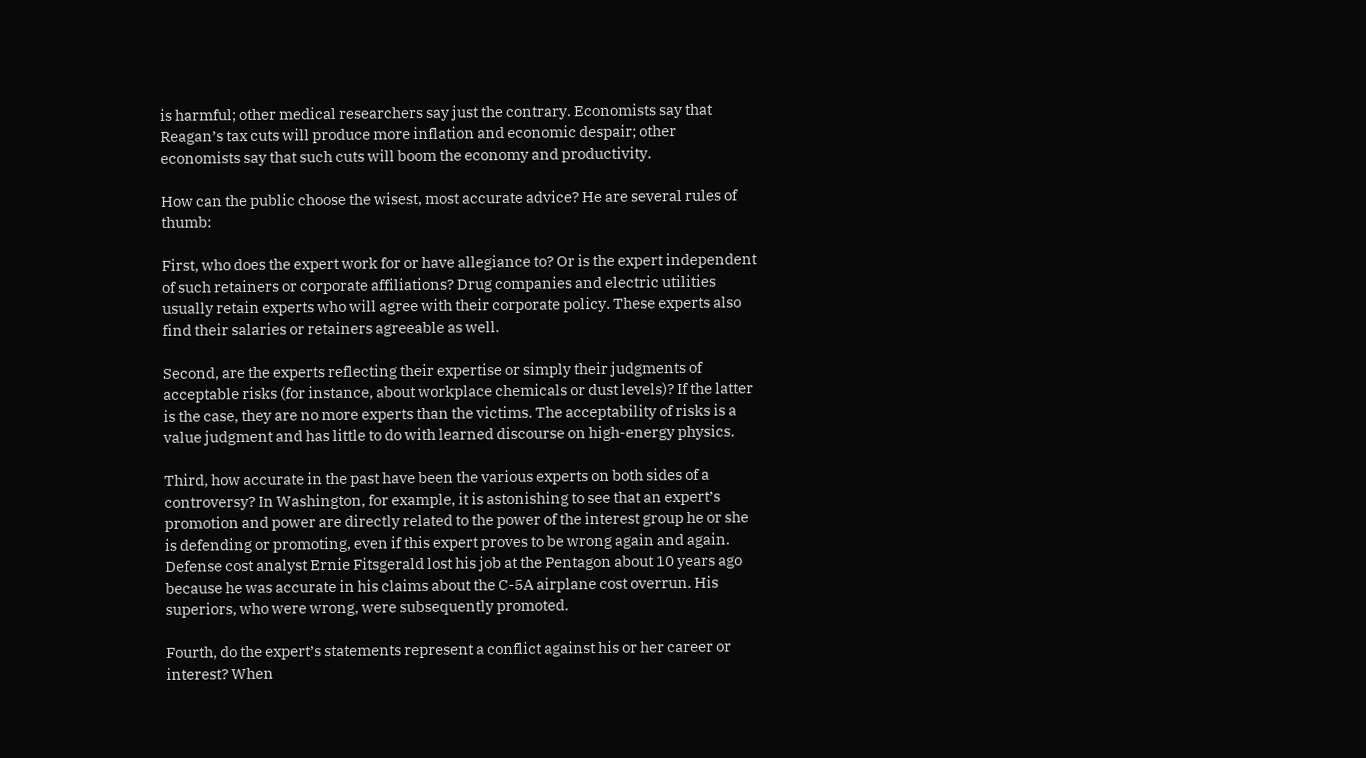is harmful; other medical researchers say just the contrary. Economists say that Reagan’s tax cuts will produce more inflation and economic despair; other economists say that such cuts will boom the economy and productivity.

How can the public choose the wisest, most accurate advice? He are several rules of thumb:

First, who does the expert work for or have allegiance to? Or is the expert independent of such retainers or corporate affiliations? Drug companies and electric utilities usually retain experts who will agree with their corporate policy. These experts also find their salaries or retainers agreeable as well.

Second, are the experts reflecting their expertise or simply their judgments of acceptable risks (for instance, about workplace chemicals or dust levels)? If the latter is the case, they are no more experts than the victims. The acceptability of risks is a value judgment and has little to do with learned discourse on high-energy physics.

Third, how accurate in the past have been the various experts on both sides of a controversy? In Washington, for example, it is astonishing to see that an expert’s promotion and power are directly related to the power of the interest group he or she is defending or promoting, even if this expert proves to be wrong again and again. Defense cost analyst Ernie Fitsgerald lost his job at the Pentagon about 10 years ago because he was accurate in his claims about the C-5A airplane cost overrun. His superiors, who were wrong, were subsequently promoted.

Fourth, do the expert’s statements represent a conflict against his or her career or interest? When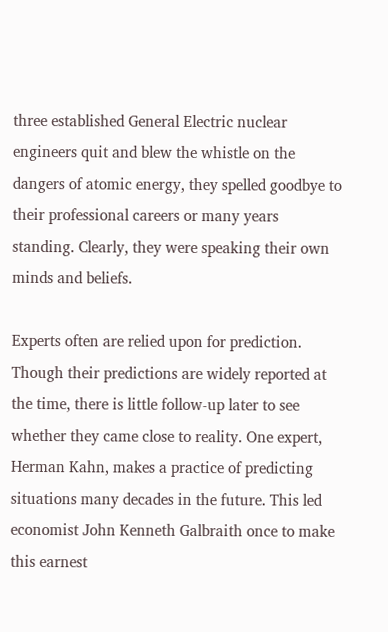three established General Electric nuclear engineers quit and blew the whistle on the dangers of atomic energy, they spelled goodbye to their professional careers or many years standing. Clearly, they were speaking their own minds and beliefs.

Experts often are relied upon for prediction. Though their predictions are widely reported at the time, there is little follow-up later to see whether they came close to reality. One expert, Herman Kahn, makes a practice of predicting situations many decades in the future. This led economist John Kenneth Galbraith once to make this earnest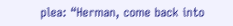plea: “Herman, come back into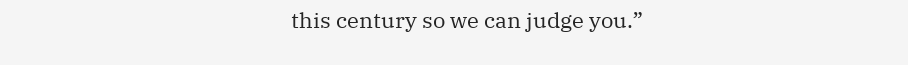this century so we can judge you.”